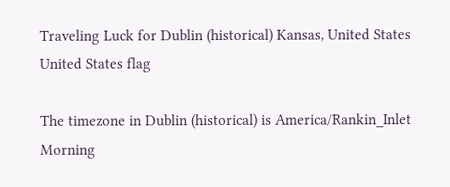Traveling Luck for Dublin (historical) Kansas, United States United States flag

The timezone in Dublin (historical) is America/Rankin_Inlet
Morning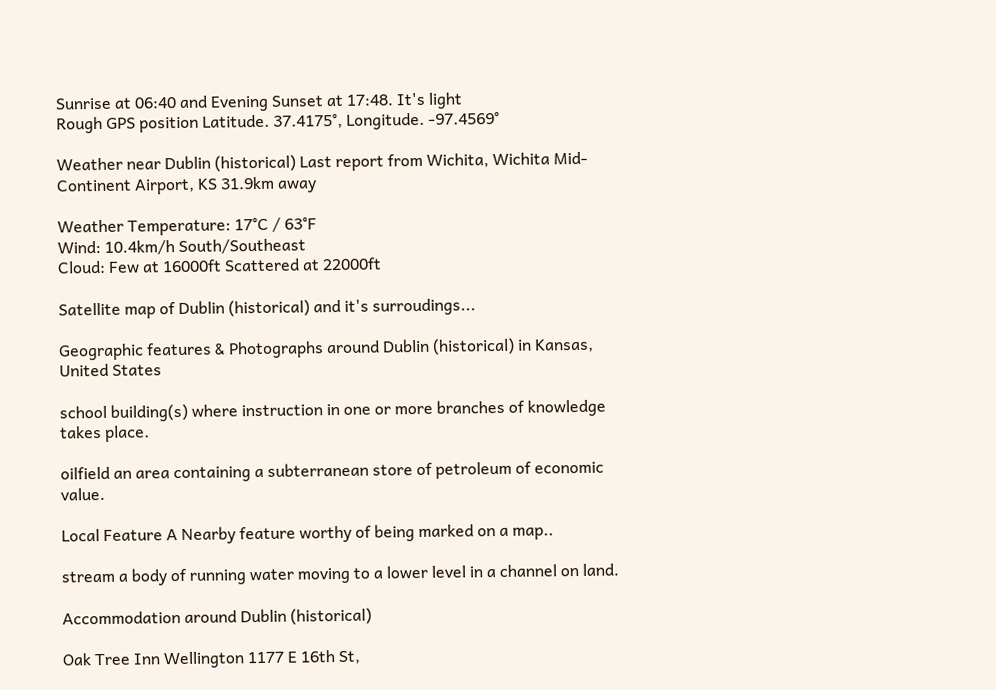Sunrise at 06:40 and Evening Sunset at 17:48. It's light
Rough GPS position Latitude. 37.4175°, Longitude. -97.4569°

Weather near Dublin (historical) Last report from Wichita, Wichita Mid-Continent Airport, KS 31.9km away

Weather Temperature: 17°C / 63°F
Wind: 10.4km/h South/Southeast
Cloud: Few at 16000ft Scattered at 22000ft

Satellite map of Dublin (historical) and it's surroudings...

Geographic features & Photographs around Dublin (historical) in Kansas, United States

school building(s) where instruction in one or more branches of knowledge takes place.

oilfield an area containing a subterranean store of petroleum of economic value.

Local Feature A Nearby feature worthy of being marked on a map..

stream a body of running water moving to a lower level in a channel on land.

Accommodation around Dublin (historical)

Oak Tree Inn Wellington 1177 E 16th St,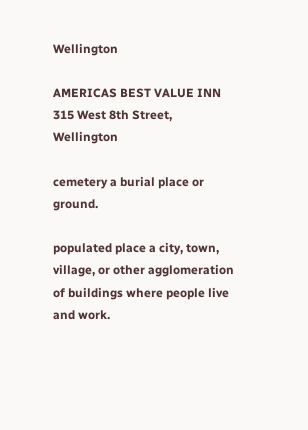Wellington

AMERICAS BEST VALUE INN 315 West 8th Street, Wellington

cemetery a burial place or ground.

populated place a city, town, village, or other agglomeration of buildings where people live and work.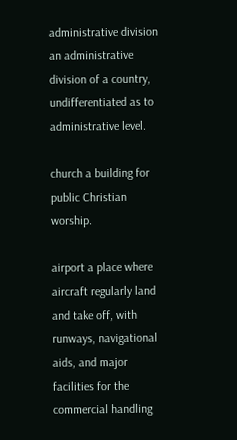administrative division an administrative division of a country, undifferentiated as to administrative level.

church a building for public Christian worship.

airport a place where aircraft regularly land and take off, with runways, navigational aids, and major facilities for the commercial handling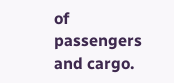of passengers and cargo.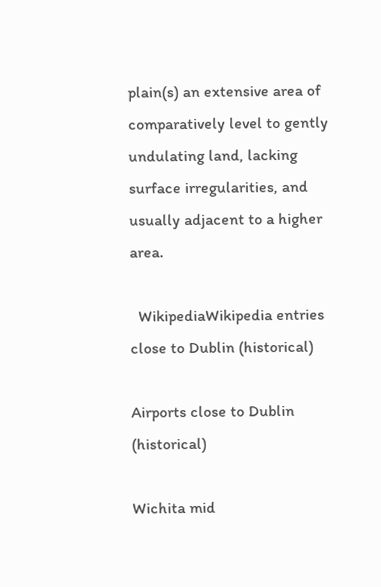plain(s) an extensive area of comparatively level to gently undulating land, lacking surface irregularities, and usually adjacent to a higher area.

  WikipediaWikipedia entries close to Dublin (historical)

Airports close to Dublin (historical)

Wichita mid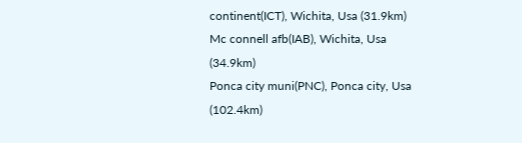continent(ICT), Wichita, Usa (31.9km)
Mc connell afb(IAB), Wichita, Usa (34.9km)
Ponca city muni(PNC), Ponca city, Usa (102.4km)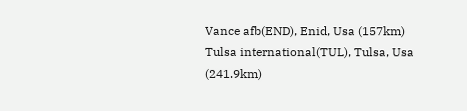Vance afb(END), Enid, Usa (157km)
Tulsa international(TUL), Tulsa, Usa (241.9km)